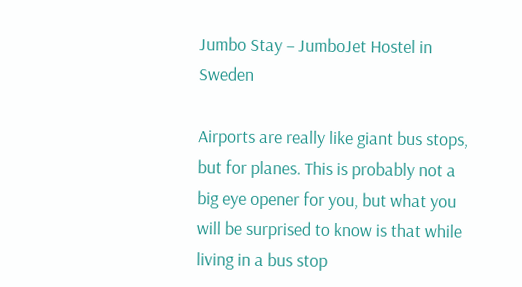Jumbo Stay – JumboJet Hostel in Sweden

Airports are really like giant bus stops, but for planes. This is probably not a big eye opener for you, but what you will be surprised to know is that while living in a bus stop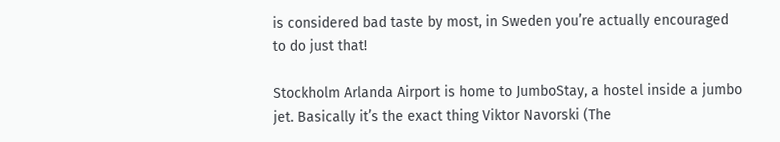is considered bad taste by most, in Sweden you’re actually encouraged to do just that!

Stockholm Arlanda Airport is home to JumboStay, a hostel inside a jumbo jet. Basically it’s the exact thing Viktor Navorski (The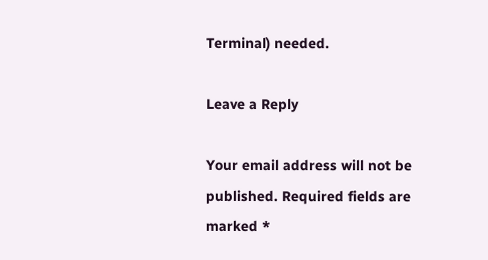Terminal) needed.

Leave a Reply

Your email address will not be published. Required fields are marked *